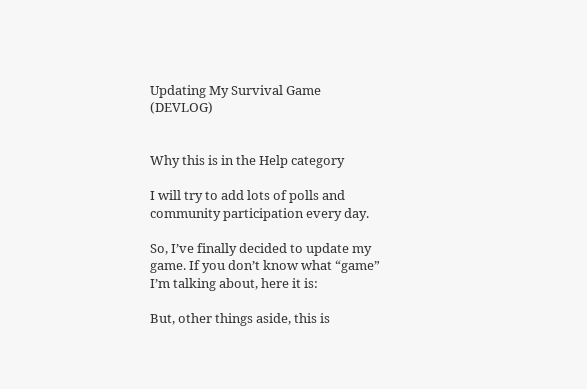Updating My Survival Game (DEVLOG)


Why this is in the Help category

I will try to add lots of polls and community participation every day.

So, I’ve finally decided to update my game. If you don’t know what “game” I’m talking about, here it is:

But, other things aside, this is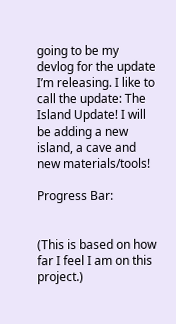going to be my devlog for the update I’m releasing. I like to call the update: The Island Update! I will be adding a new island, a cave and new materials/tools!

Progress Bar:


(This is based on how far I feel I am on this project.)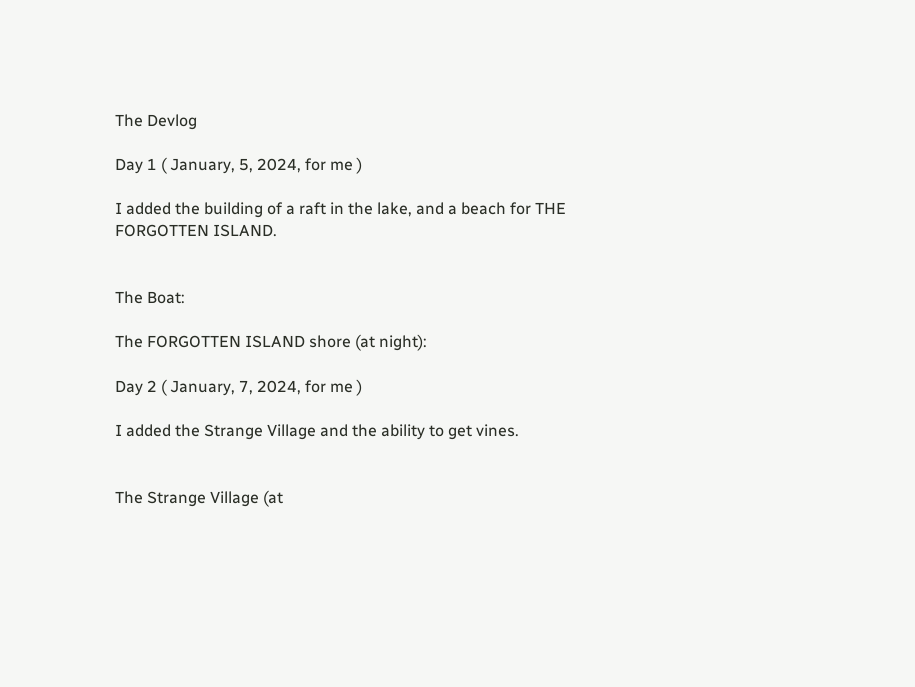The Devlog

Day 1 ( January, 5, 2024, for me )

I added the building of a raft in the lake, and a beach for THE FORGOTTEN ISLAND.


The Boat:

The FORGOTTEN ISLAND shore (at night):

Day 2 ( January, 7, 2024, for me )

I added the Strange Village and the ability to get vines.


The Strange Village (at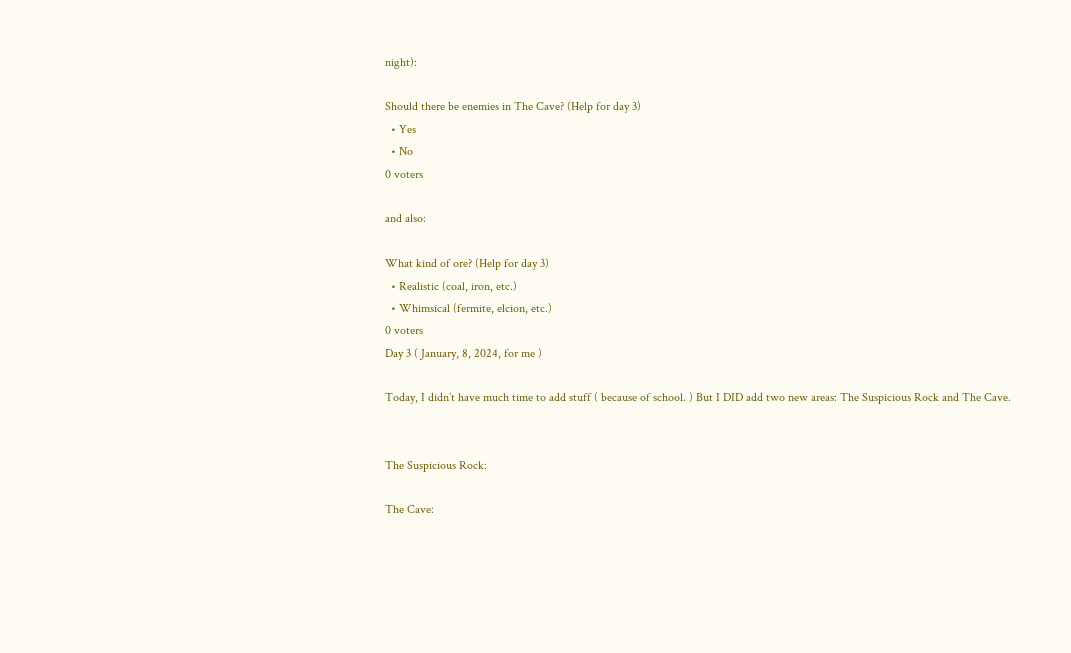night):

Should there be enemies in The Cave? (Help for day 3)
  • Yes
  • No
0 voters

and also:

What kind of ore? (Help for day 3)
  • Realistic (coal, iron, etc.)
  • Whimsical (fermite, elcion, etc.)
0 voters
Day 3 ( January, 8, 2024, for me )

Today, I didn’t have much time to add stuff ( because of school. ) But I DID add two new areas: The Suspicious Rock and The Cave.


The Suspicious Rock:

The Cave: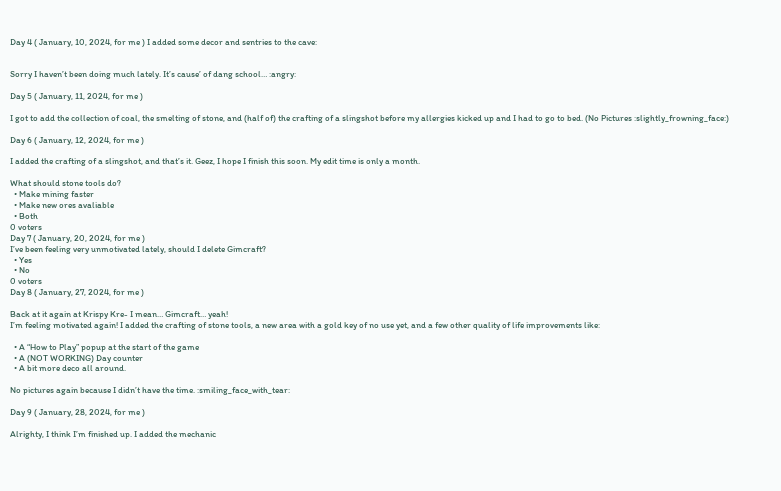Day 4 ( January, 10, 2024, for me ) I added some decor and sentries to the cave:


Sorry I haven’t been doing much lately. It’s cause’ of dang school… :angry:

Day 5 ( January, 11, 2024, for me )

I got to add the collection of coal, the smelting of stone, and (half of) the crafting of a slingshot before my allergies kicked up and I had to go to bed. (No Pictures :slightly_frowning_face:)

Day 6 ( January, 12, 2024, for me )

I added the crafting of a slingshot, and that’s it. Geez, I hope I finish this soon. My edit time is only a month.

What should stone tools do?
  • Make mining faster
  • Make new ores avaliable
  • Both
0 voters
Day 7 ( January, 20, 2024, for me )
I’ve been feeling very unmotivated lately, should I delete Gimcraft?
  • Yes
  • No
0 voters
Day 8 ( January, 27, 2024, for me )

Back at it again at Krispy Kre- I mean… Gimcraft… yeah!
I’m feeling motivated again! I added the crafting of stone tools, a new area with a gold key of no use yet, and a few other quality of life improvements like:

  • A “How to Play” popup at the start of the game
  • A (NOT WORKING) Day counter
  • A bit more deco all around.

No pictures again because I didn’t have the time. :smiling_face_with_tear:

Day 9 ( January, 28, 2024, for me )

Alrighty, I think I’m finished up. I added the mechanic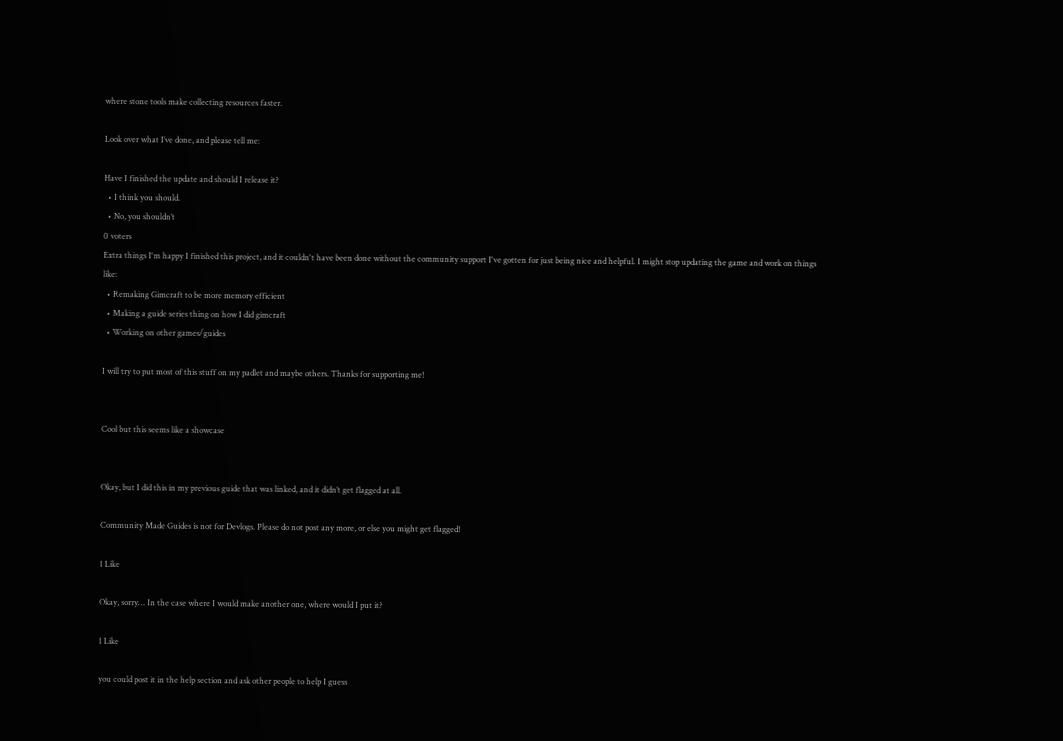where stone tools make collecting resources faster.

Look over what I’ve done, and please tell me:

Have I finished the update and should I release it?
  • I think you should.
  • No, you shouldn’t
0 voters
Extra things I'm happy I finished this project, and it couldn't have been done without the community support I've gotten for just being nice and helpful. I might stop updating the game and work on things like:
  • Remaking Gimcraft to be more memory efficient
  • Making a guide series thing on how I did gimcraft
  • Working on other games/guides

I will try to put most of this stuff on my padlet and maybe others. Thanks for supporting me!


Cool but this seems like a showcase


Okay, but I did this in my previous guide that was linked, and it didn’t get flagged at all.

Community Made Guides is not for Devlogs. Please do not post any more, or else you might get flagged!

1 Like

Okay, sorry… In the case where I would make another one, where would I put it?

1 Like

you could post it in the help section and ask other people to help I guess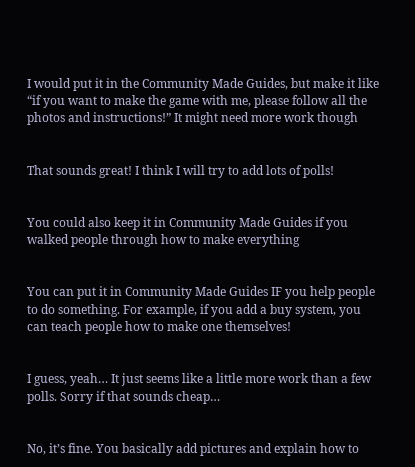I would put it in the Community Made Guides, but make it like “if you want to make the game with me, please follow all the photos and instructions!” It might need more work though


That sounds great! I think I will try to add lots of polls!


You could also keep it in Community Made Guides if you walked people through how to make everything


You can put it in Community Made Guides IF you help people to do something. For example, if you add a buy system, you can teach people how to make one themselves!


I guess, yeah… It just seems like a little more work than a few polls. Sorry if that sounds cheap…


No, it’s fine. You basically add pictures and explain how to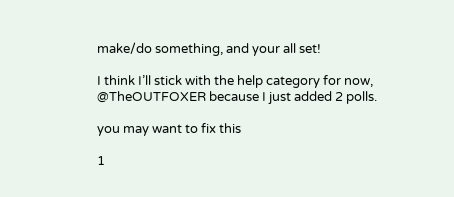make/do something, and your all set!

I think I’ll stick with the help category for now, @TheOUTFOXER because I just added 2 polls.

you may want to fix this

1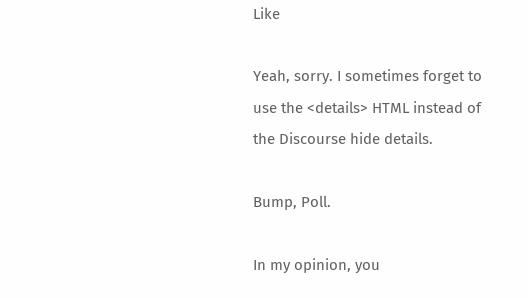Like

Yeah, sorry. I sometimes forget to use the <details> HTML instead of the Discourse hide details.

Bump, Poll.

In my opinion, you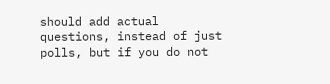should add actual questions, instead of just polls, but if you do not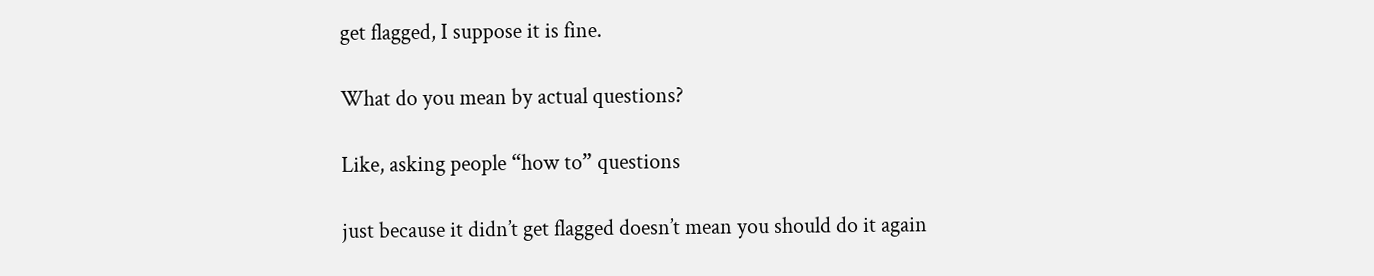get flagged, I suppose it is fine.

What do you mean by actual questions?

Like, asking people “how to” questions

just because it didn’t get flagged doesn’t mean you should do it again